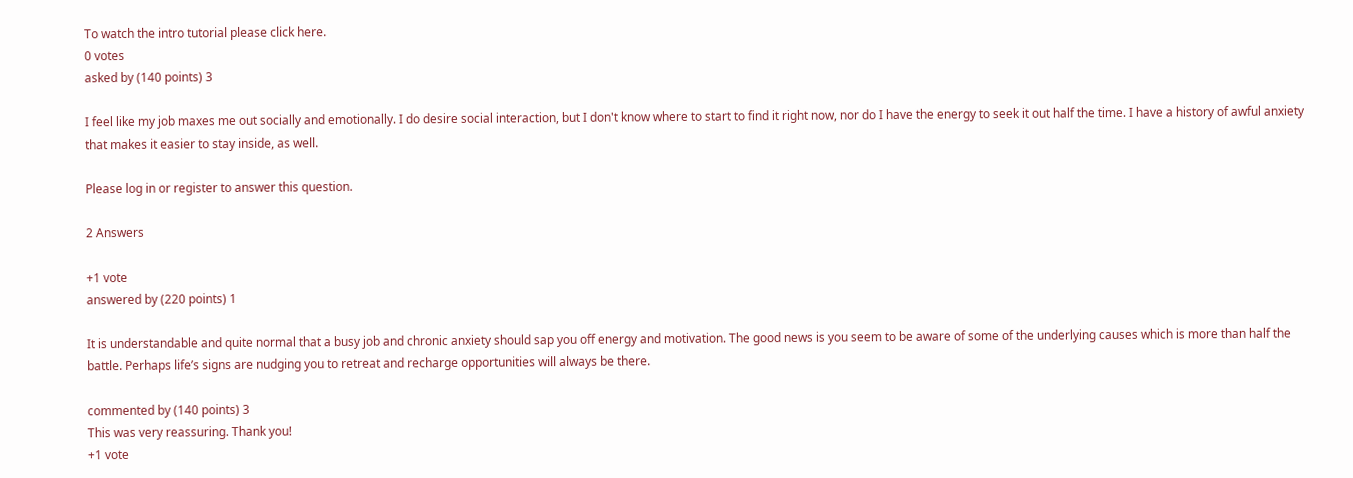To watch the intro tutorial please click here.
0 votes
asked by (140 points) 3

I feel like my job maxes me out socially and emotionally. I do desire social interaction, but I don't know where to start to find it right now, nor do I have the energy to seek it out half the time. I have a history of awful anxiety that makes it easier to stay inside, as well.

Please log in or register to answer this question.

2 Answers

+1 vote
answered by (220 points) 1

It is understandable and quite normal that a busy job and chronic anxiety should sap you off energy and motivation. The good news is you seem to be aware of some of the underlying causes which is more than half the battle. Perhaps life’s signs are nudging you to retreat and recharge opportunities will always be there.

commented by (140 points) 3
This was very reassuring. Thank you!
+1 vote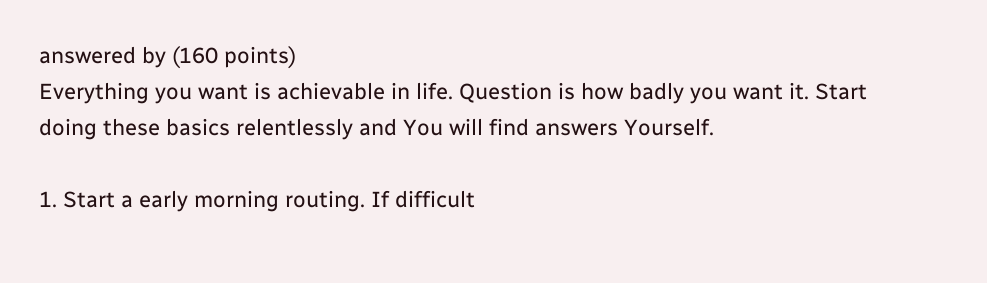answered by (160 points)
Everything you want is achievable in life. Question is how badly you want it. Start doing these basics relentlessly and You will find answers Yourself.

1. Start a early morning routing. If difficult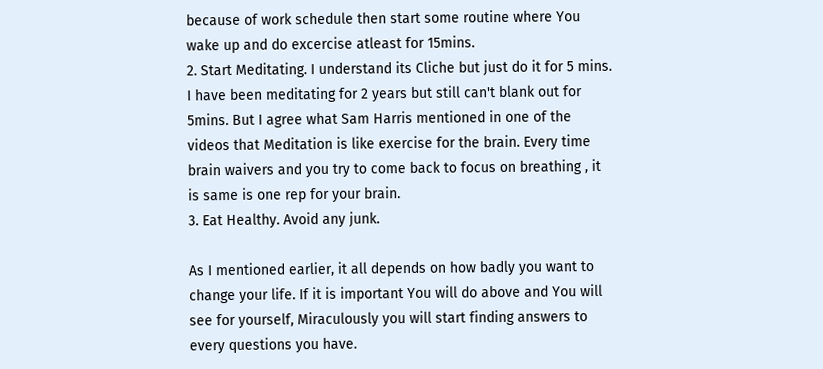because of work schedule then start some routine where You wake up and do excercise atleast for 15mins.
2. Start Meditating. I understand its Cliche but just do it for 5 mins. I have been meditating for 2 years but still can't blank out for 5mins. But I agree what Sam Harris mentioned in one of the videos that Meditation is like exercise for the brain. Every time brain waivers and you try to come back to focus on breathing , it is same is one rep for your brain.
3. Eat Healthy. Avoid any junk.

As I mentioned earlier, it all depends on how badly you want to change your life. If it is important You will do above and You will see for yourself, Miraculously you will start finding answers to every questions you have.